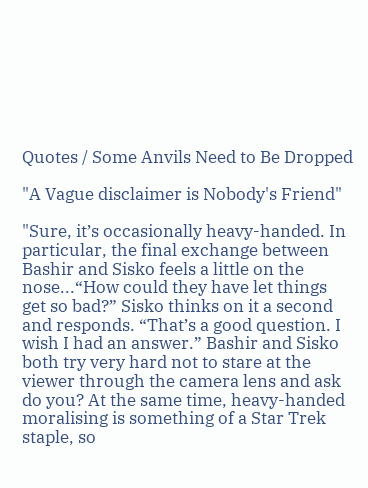Quotes / Some Anvils Need to Be Dropped

"A Vague disclaimer is Nobody's Friend"

"Sure, it’s occasionally heavy-handed. In particular, the final exchange between Bashir and Sisko feels a little on the nose...“How could they have let things get so bad?” Sisko thinks on it a second and responds. “That’s a good question. I wish I had an answer.” Bashir and Sisko both try very hard not to stare at the viewer through the camera lens and ask do you? At the same time, heavy-handed moralising is something of a Star Trek staple, so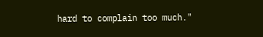hard to complain too much."